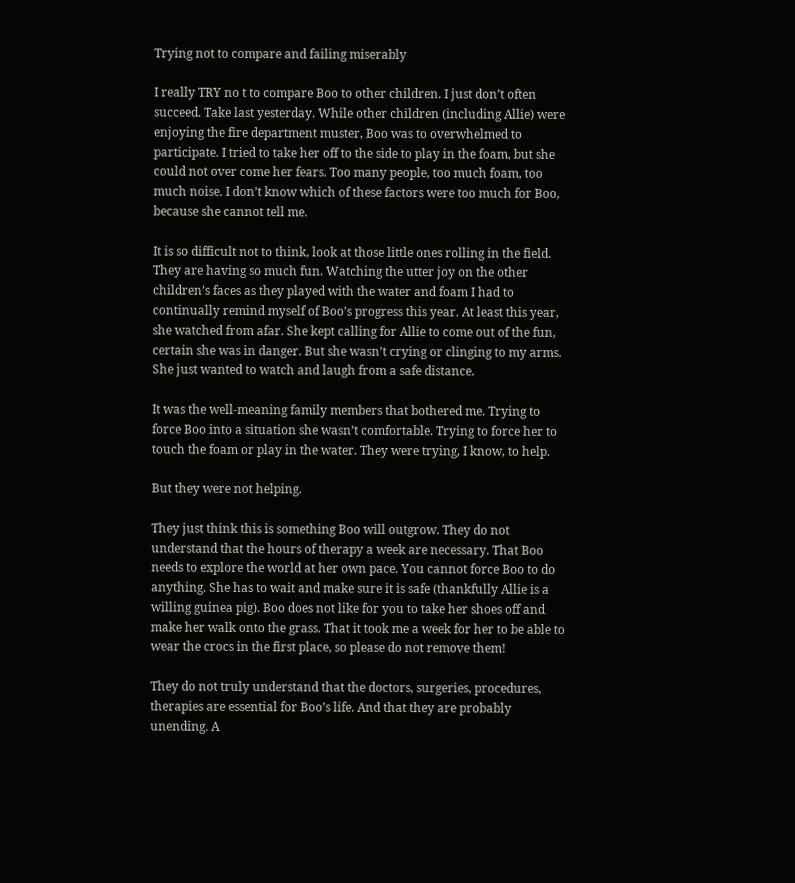Trying not to compare and failing miserably

I really TRY no t to compare Boo to other children. I just don’t often succeed. Take last yesterday. While other children (including Allie) were enjoying the fire department muster, Boo was to overwhelmed to participate. I tried to take her off to the side to play in the foam, but she could not over come her fears. Too many people, too much foam, too much noise. I don’t know which of these factors were too much for Boo, because she cannot tell me.

It is so difficult not to think, look at those little ones rolling in the field. They are having so much fun. Watching the utter joy on the other children’s faces as they played with the water and foam I had to continually remind myself of Boo’s progress this year. At least this year, she watched from afar. She kept calling for Allie to come out of the fun, certain she was in danger. But she wasn’t crying or clinging to my arms. She just wanted to watch and laugh from a safe distance.

It was the well-meaning family members that bothered me. Trying to force Boo into a situation she wasn’t comfortable. Trying to force her to touch the foam or play in the water. They were trying, I know, to help.

But they were not helping.

They just think this is something Boo will outgrow. They do not understand that the hours of therapy a week are necessary. That Boo needs to explore the world at her own pace. You cannot force Boo to do anything. She has to wait and make sure it is safe (thankfully Allie is a willing guinea pig). Boo does not like for you to take her shoes off and make her walk onto the grass. That it took me a week for her to be able to wear the crocs in the first place, so please do not remove them!

They do not truly understand that the doctors, surgeries, procedures, therapies are essential for Boo’s life. And that they are probably unending. A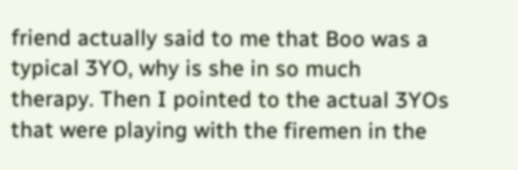friend actually said to me that Boo was a typical 3YO, why is she in so much therapy. Then I pointed to the actual 3YOs that were playing with the firemen in the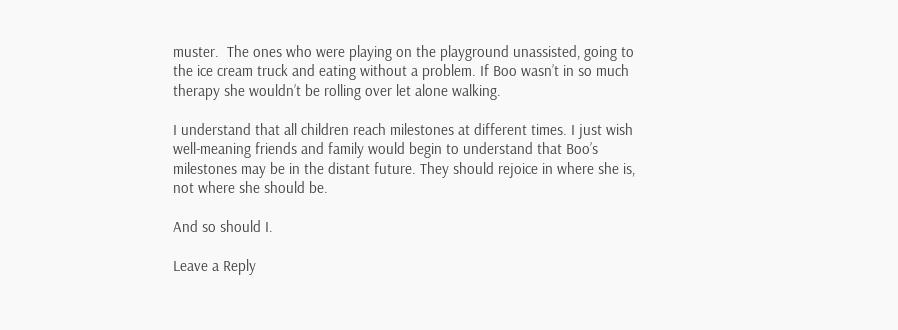muster.  The ones who were playing on the playground unassisted, going to the ice cream truck and eating without a problem. If Boo wasn’t in so much therapy she wouldn’t be rolling over let alone walking.

I understand that all children reach milestones at different times. I just wish well-meaning friends and family would begin to understand that Boo’s milestones may be in the distant future. They should rejoice in where she is, not where she should be.

And so should I.

Leave a Reply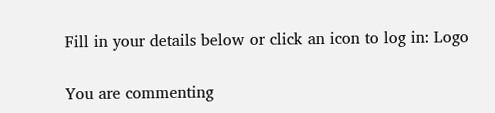Fill in your details below or click an icon to log in: Logo

You are commenting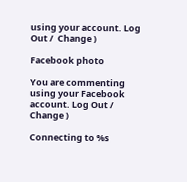using your account. Log Out /  Change )

Facebook photo

You are commenting using your Facebook account. Log Out /  Change )

Connecting to %s